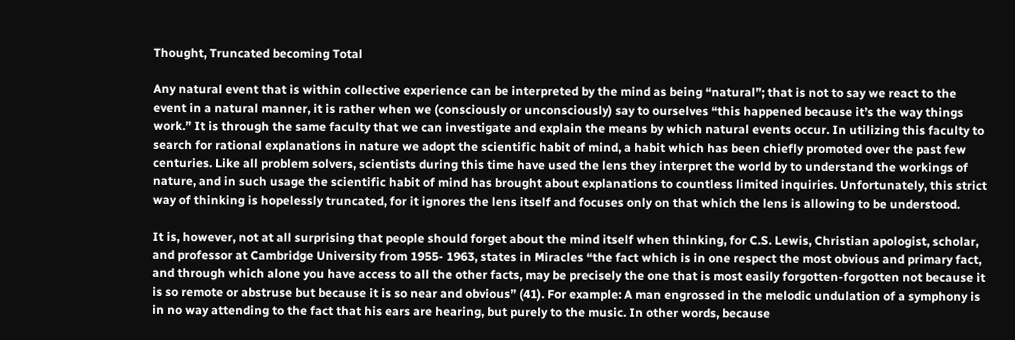Thought, Truncated becoming Total

Any natural event that is within collective experience can be interpreted by the mind as being “natural”; that is not to say we react to the event in a natural manner, it is rather when we (consciously or unconsciously) say to ourselves “this happened because it’s the way things work.” It is through the same faculty that we can investigate and explain the means by which natural events occur. In utilizing this faculty to search for rational explanations in nature we adopt the scientific habit of mind, a habit which has been chiefly promoted over the past few centuries. Like all problem solvers, scientists during this time have used the lens they interpret the world by to understand the workings of nature, and in such usage the scientific habit of mind has brought about explanations to countless limited inquiries. Unfortunately, this strict way of thinking is hopelessly truncated, for it ignores the lens itself and focuses only on that which the lens is allowing to be understood.

It is, however, not at all surprising that people should forget about the mind itself when thinking, for C.S. Lewis, Christian apologist, scholar, and professor at Cambridge University from 1955- 1963, states in Miracles “the fact which is in one respect the most obvious and primary fact, and through which alone you have access to all the other facts, may be precisely the one that is most easily forgotten-forgotten not because it is so remote or abstruse but because it is so near and obvious” (41). For example: A man engrossed in the melodic undulation of a symphony is in no way attending to the fact that his ears are hearing, but purely to the music. In other words, because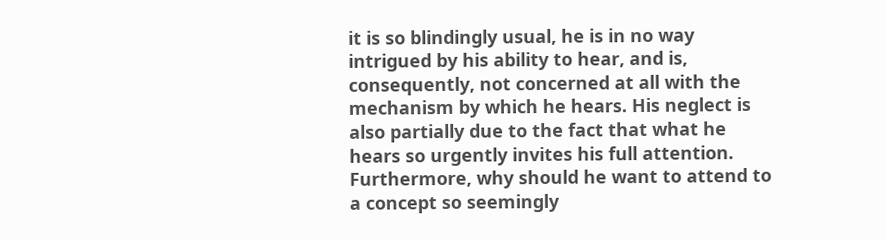it is so blindingly usual, he is in no way intrigued by his ability to hear, and is, consequently, not concerned at all with the mechanism by which he hears. His neglect is also partially due to the fact that what he hears so urgently invites his full attention. Furthermore, why should he want to attend to a concept so seemingly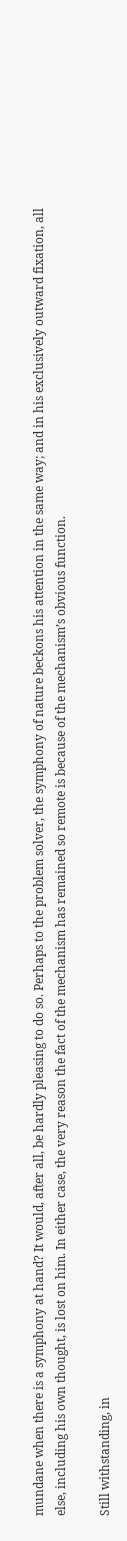mundane when there is a symphony at hand? It would, after all, be hardly pleasing to do so. Perhaps to the problem solver, the symphony of nature beckons his attention in the same way; and in his exclusively outward fixation, all else, including his own thought, is lost on him. In either case, the very reason the fact of the mechanism has remained so remote is because of the mechanism’s obvious function.

Still withstanding, in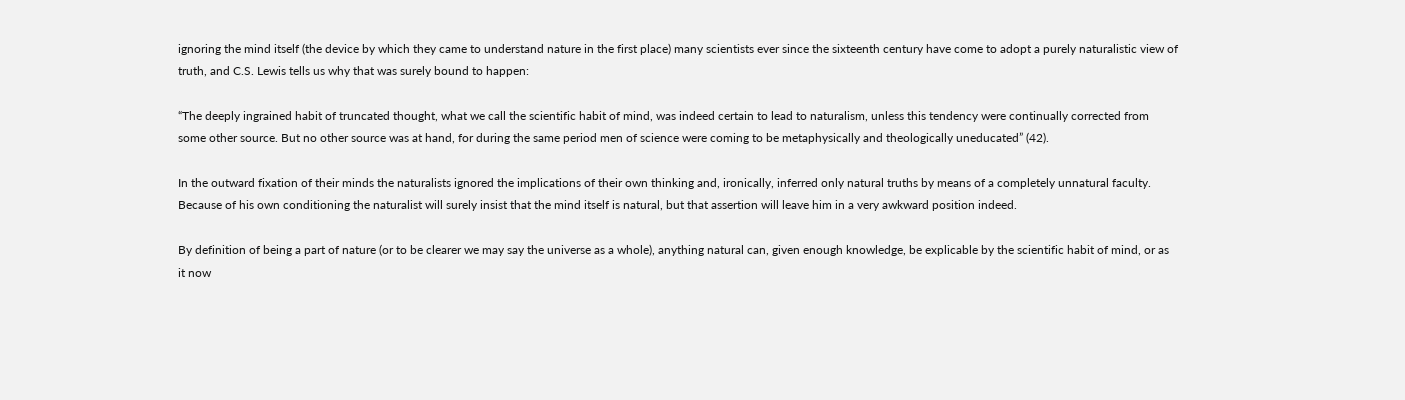ignoring the mind itself (the device by which they came to understand nature in the first place) many scientists ever since the sixteenth century have come to adopt a purely naturalistic view of truth, and C.S. Lewis tells us why that was surely bound to happen:

“The deeply ingrained habit of truncated thought, what we call the scientific habit of mind, was indeed certain to lead to naturalism, unless this tendency were continually corrected from some other source. But no other source was at hand, for during the same period men of science were coming to be metaphysically and theologically uneducated” (42).

In the outward fixation of their minds the naturalists ignored the implications of their own thinking and, ironically, inferred only natural truths by means of a completely unnatural faculty. Because of his own conditioning the naturalist will surely insist that the mind itself is natural, but that assertion will leave him in a very awkward position indeed.

By definition of being a part of nature (or to be clearer we may say the universe as a whole), anything natural can, given enough knowledge, be explicable by the scientific habit of mind, or as it now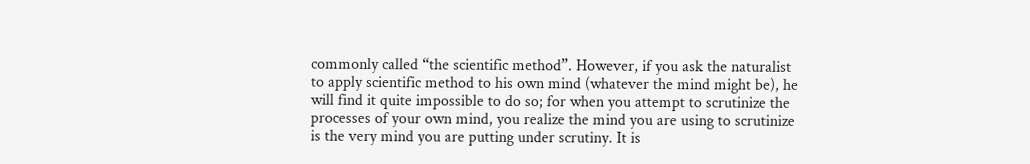commonly called “the scientific method”. However, if you ask the naturalist to apply scientific method to his own mind (whatever the mind might be), he will find it quite impossible to do so; for when you attempt to scrutinize the processes of your own mind, you realize the mind you are using to scrutinize is the very mind you are putting under scrutiny. It is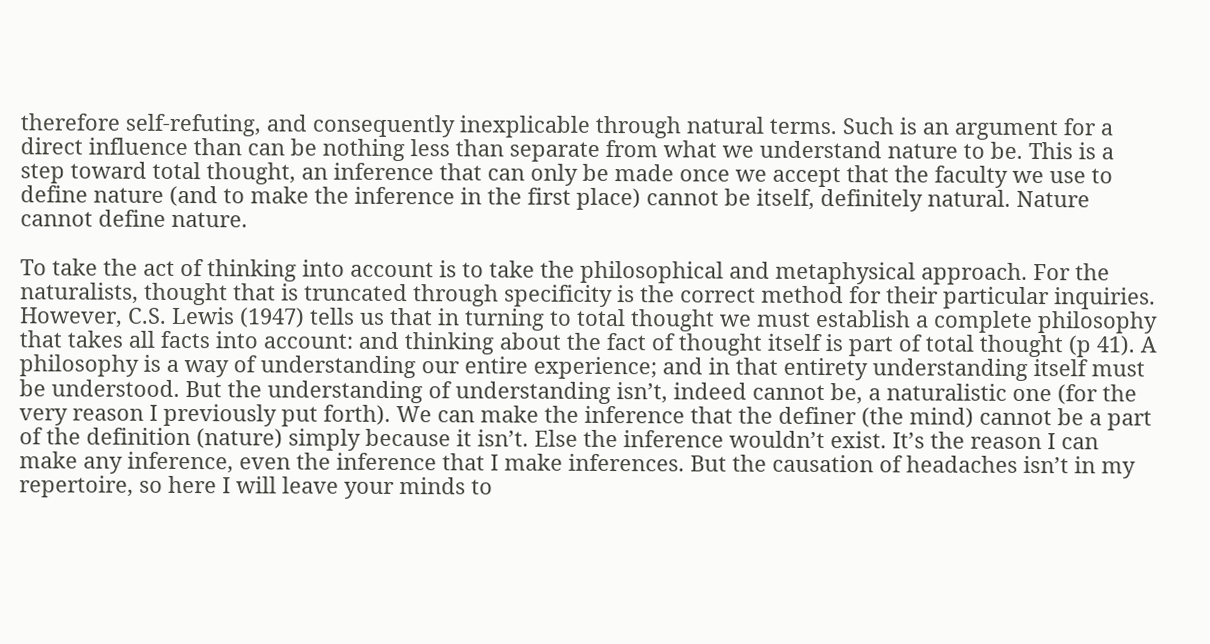therefore self-refuting, and consequently inexplicable through natural terms. Such is an argument for a direct influence than can be nothing less than separate from what we understand nature to be. This is a step toward total thought, an inference that can only be made once we accept that the faculty we use to define nature (and to make the inference in the first place) cannot be itself, definitely natural. Nature cannot define nature.

To take the act of thinking into account is to take the philosophical and metaphysical approach. For the naturalists, thought that is truncated through specificity is the correct method for their particular inquiries. However, C.S. Lewis (1947) tells us that in turning to total thought we must establish a complete philosophy that takes all facts into account: and thinking about the fact of thought itself is part of total thought (p 41). A philosophy is a way of understanding our entire experience; and in that entirety understanding itself must be understood. But the understanding of understanding isn’t, indeed cannot be, a naturalistic one (for the very reason I previously put forth). We can make the inference that the definer (the mind) cannot be a part of the definition (nature) simply because it isn’t. Else the inference wouldn’t exist. It’s the reason I can make any inference, even the inference that I make inferences. But the causation of headaches isn’t in my repertoire, so here I will leave your minds to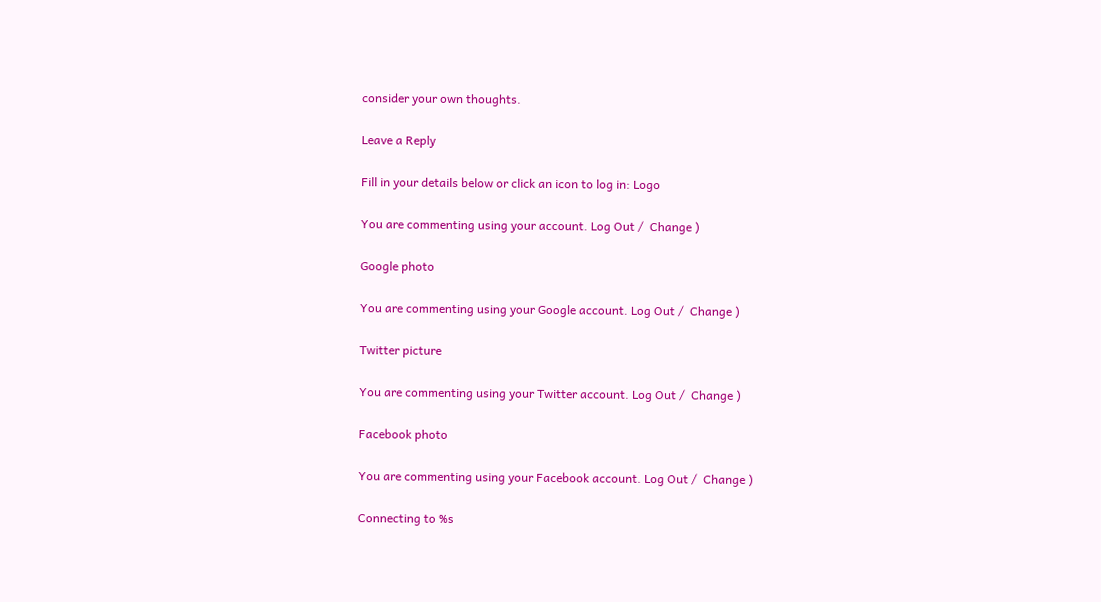consider your own thoughts.

Leave a Reply

Fill in your details below or click an icon to log in: Logo

You are commenting using your account. Log Out /  Change )

Google photo

You are commenting using your Google account. Log Out /  Change )

Twitter picture

You are commenting using your Twitter account. Log Out /  Change )

Facebook photo

You are commenting using your Facebook account. Log Out /  Change )

Connecting to %s